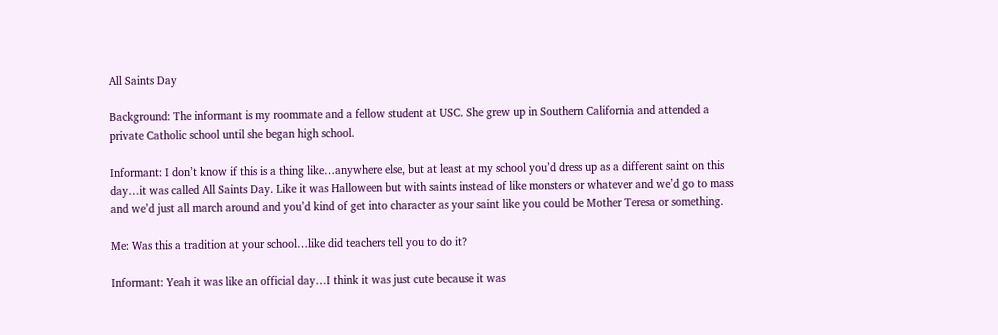All Saints Day

Background: The informant is my roommate and a fellow student at USC. She grew up in Southern California and attended a private Catholic school until she began high school.

Informant: I don’t know if this is a thing like…anywhere else, but at least at my school you’d dress up as a different saint on this day…it was called All Saints Day. Like it was Halloween but with saints instead of like monsters or whatever and we’d go to mass and we’d just all march around and you’d kind of get into character as your saint like you could be Mother Teresa or something.

Me: Was this a tradition at your school…like did teachers tell you to do it?

Informant: Yeah it was like an official day…I think it was just cute because it was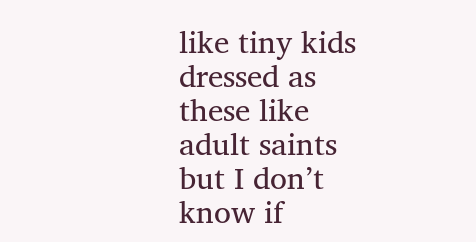like tiny kids dressed as these like adult saints but I don’t know if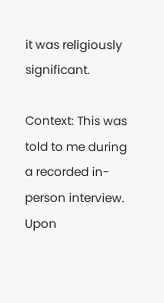it was religiously significant.

Context: This was told to me during a recorded in-person interview. Upon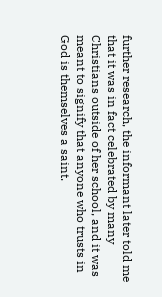further research, the informant later told me that it was in fact celebrated by many Christians outside of her school, and it was meant to signify that anyone who trusts in God is themselves a saint.